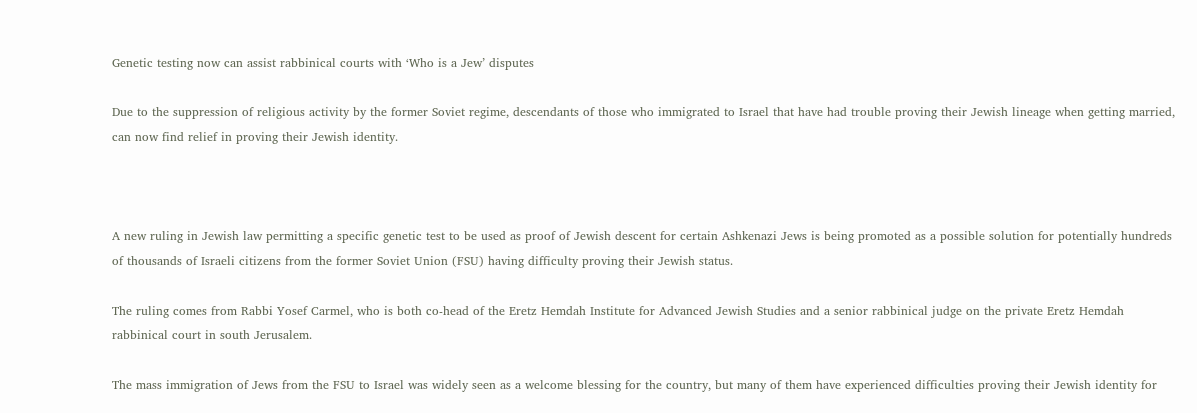Genetic testing now can assist rabbinical courts with ‘Who is a Jew’ disputes

Due to the suppression of religious activity by the former Soviet regime, descendants of those who immigrated to Israel that have had trouble proving their Jewish lineage when getting married, can now find relief in proving their Jewish identity.



A new ruling in Jewish law permitting a specific genetic test to be used as proof of Jewish descent for certain Ashkenazi Jews is being promoted as a possible solution for potentially hundreds of thousands of Israeli citizens from the former Soviet Union (FSU) having difficulty proving their Jewish status.

The ruling comes from Rabbi Yosef Carmel, who is both co-head of the Eretz Hemdah Institute for Advanced Jewish Studies and a senior rabbinical judge on the private Eretz Hemdah rabbinical court in south Jerusalem.

The mass immigration of Jews from the FSU to Israel was widely seen as a welcome blessing for the country, but many of them have experienced difficulties proving their Jewish identity for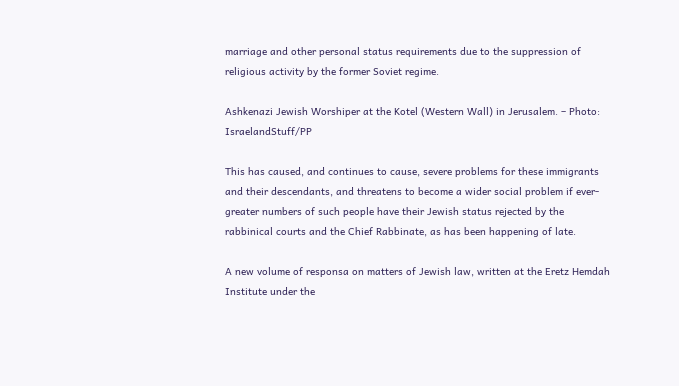marriage and other personal status requirements due to the suppression of religious activity by the former Soviet regime.

Ashkenazi Jewish Worshiper at the Kotel (Western Wall) in Jerusalem. – Photo: IsraelandStuff/PP

This has caused, and continues to cause, severe problems for these immigrants and their descendants, and threatens to become a wider social problem if ever-greater numbers of such people have their Jewish status rejected by the rabbinical courts and the Chief Rabbinate, as has been happening of late.

A new volume of responsa on matters of Jewish law, written at the Eretz Hemdah Institute under the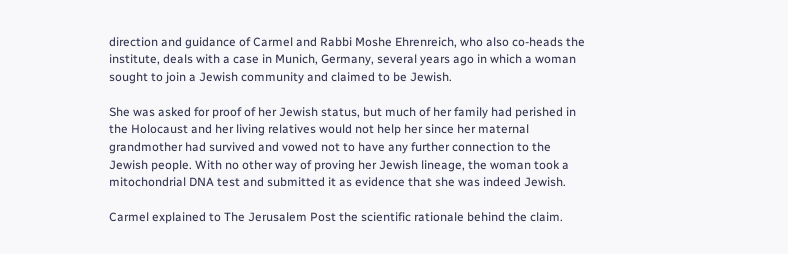direction and guidance of Carmel and Rabbi Moshe Ehrenreich, who also co-heads the institute, deals with a case in Munich, Germany, several years ago in which a woman sought to join a Jewish community and claimed to be Jewish.

She was asked for proof of her Jewish status, but much of her family had perished in the Holocaust and her living relatives would not help her since her maternal grandmother had survived and vowed not to have any further connection to the Jewish people. With no other way of proving her Jewish lineage, the woman took a mitochondrial DNA test and submitted it as evidence that she was indeed Jewish.

Carmel explained to The Jerusalem Post the scientific rationale behind the claim.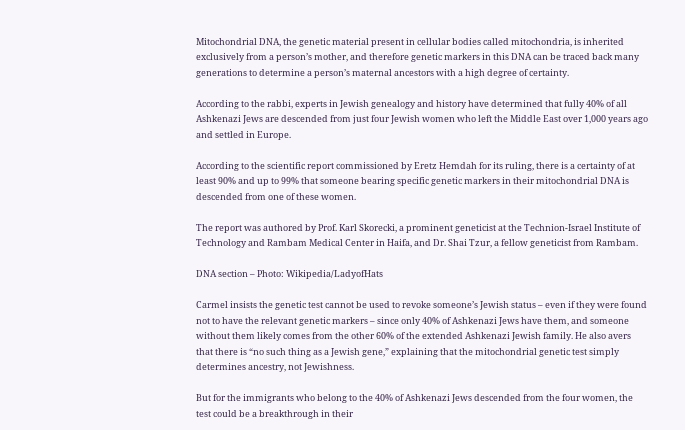Mitochondrial DNA, the genetic material present in cellular bodies called mitochondria, is inherited exclusively from a person’s mother, and therefore genetic markers in this DNA can be traced back many generations to determine a person’s maternal ancestors with a high degree of certainty.

According to the rabbi, experts in Jewish genealogy and history have determined that fully 40% of all Ashkenazi Jews are descended from just four Jewish women who left the Middle East over 1,000 years ago and settled in Europe.

According to the scientific report commissioned by Eretz Hemdah for its ruling, there is a certainty of at least 90% and up to 99% that someone bearing specific genetic markers in their mitochondrial DNA is descended from one of these women.

The report was authored by Prof. Karl Skorecki, a prominent geneticist at the Technion-Israel Institute of Technology and Rambam Medical Center in Haifa, and Dr. Shai Tzur, a fellow geneticist from Rambam.

DNA section – Photo: Wikipedia/LadyofHats

Carmel insists the genetic test cannot be used to revoke someone’s Jewish status – even if they were found not to have the relevant genetic markers – since only 40% of Ashkenazi Jews have them, and someone without them likely comes from the other 60% of the extended Ashkenazi Jewish family. He also avers that there is “no such thing as a Jewish gene,” explaining that the mitochondrial genetic test simply determines ancestry, not Jewishness.

But for the immigrants who belong to the 40% of Ashkenazi Jews descended from the four women, the test could be a breakthrough in their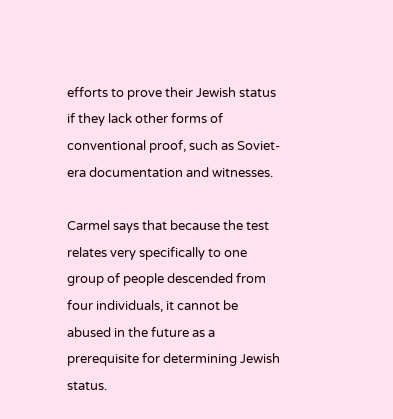efforts to prove their Jewish status if they lack other forms of conventional proof, such as Soviet-era documentation and witnesses.

Carmel says that because the test relates very specifically to one group of people descended from four individuals, it cannot be abused in the future as a prerequisite for determining Jewish status.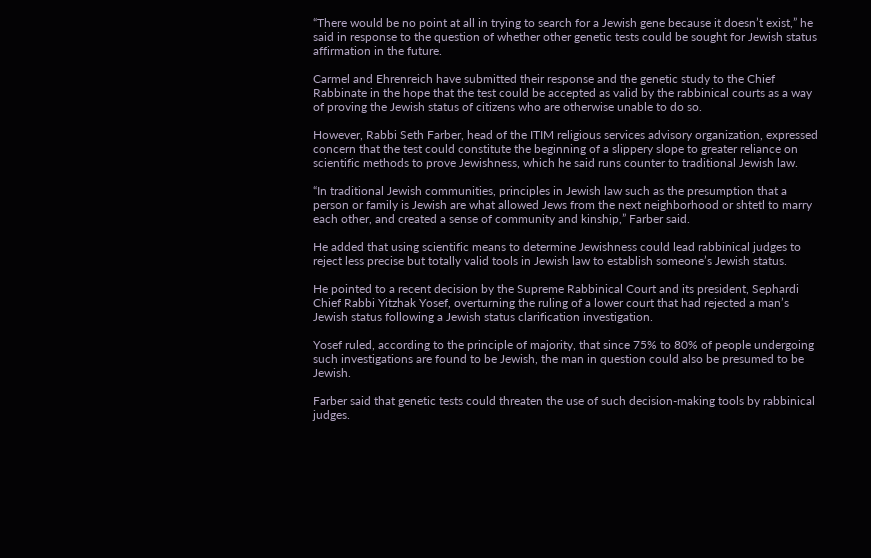“There would be no point at all in trying to search for a Jewish gene because it doesn’t exist,” he said in response to the question of whether other genetic tests could be sought for Jewish status affirmation in the future.

Carmel and Ehrenreich have submitted their response and the genetic study to the Chief Rabbinate in the hope that the test could be accepted as valid by the rabbinical courts as a way of proving the Jewish status of citizens who are otherwise unable to do so.

However, Rabbi Seth Farber, head of the ITIM religious services advisory organization, expressed concern that the test could constitute the beginning of a slippery slope to greater reliance on scientific methods to prove Jewishness, which he said runs counter to traditional Jewish law.

“In traditional Jewish communities, principles in Jewish law such as the presumption that a person or family is Jewish are what allowed Jews from the next neighborhood or shtetl to marry each other, and created a sense of community and kinship,” Farber said.

He added that using scientific means to determine Jewishness could lead rabbinical judges to reject less precise but totally valid tools in Jewish law to establish someone’s Jewish status.

He pointed to a recent decision by the Supreme Rabbinical Court and its president, Sephardi Chief Rabbi Yitzhak Yosef, overturning the ruling of a lower court that had rejected a man’s Jewish status following a Jewish status clarification investigation.

Yosef ruled, according to the principle of majority, that since 75% to 80% of people undergoing such investigations are found to be Jewish, the man in question could also be presumed to be Jewish.

Farber said that genetic tests could threaten the use of such decision-making tools by rabbinical judges.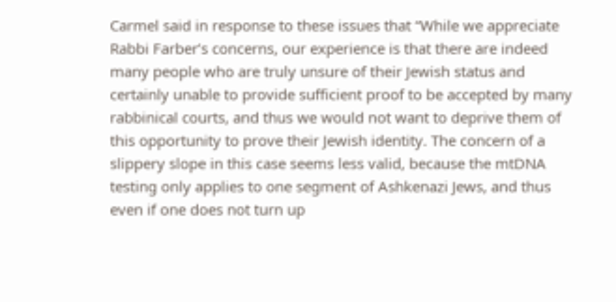Carmel said in response to these issues that “While we appreciate Rabbi Farber’s concerns, our experience is that there are indeed many people who are truly unsure of their Jewish status and certainly unable to provide sufficient proof to be accepted by many rabbinical courts, and thus we would not want to deprive them of this opportunity to prove their Jewish identity. The concern of a slippery slope in this case seems less valid, because the mtDNA testing only applies to one segment of Ashkenazi Jews, and thus even if one does not turn up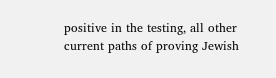positive in the testing, all other current paths of proving Jewish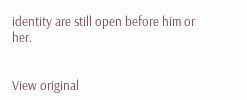identity are still open before him or her.


View original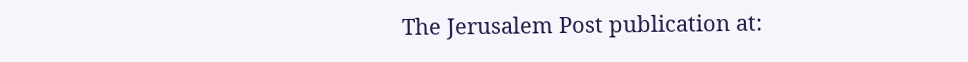The Jerusalem Post publication at: